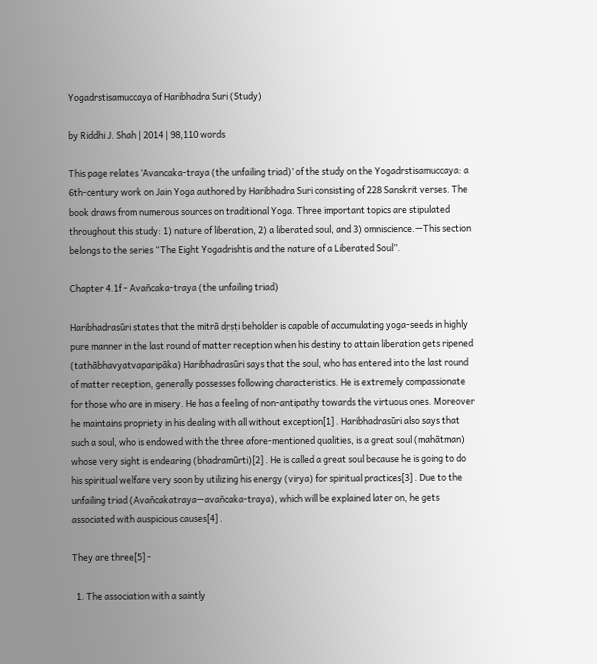Yogadrstisamuccaya of Haribhadra Suri (Study)

by Riddhi J. Shah | 2014 | 98,110 words

This page relates ‘Avancaka-traya (the unfailing triad)’ of the study on the Yogadrstisamuccaya: a 6th-century work on Jain Yoga authored by Haribhadra Suri consisting of 228 Sanskrit verses. The book draws from numerous sources on traditional Yoga. Three important topics are stipulated throughout this study: 1) nature of liberation, 2) a liberated soul, and 3) omniscience.—This section belongs to the series “The Eight Yogadrishtis and the nature of a Liberated Soul”.

Chapter 4.1f - Avañcaka-traya (the unfailing triad)

Haribhadrasūri states that the mitrā dṛṣṭi beholder is capable of accumulating yoga-seeds in highly pure manner in the last round of matter reception when his destiny to attain liberation gets ripened (tathābhavyatvaparipāka) Haribhadrasūri says that the soul, who has entered into the last round of matter reception, generally possesses following characteristics. He is extremely compassionate for those who are in misery. He has a feeling of non-antipathy towards the virtuous ones. Moreover he maintains propriety in his dealing with all without exception[1] . Haribhadrasūri also says that such a soul, who is endowed with the three afore-mentioned qualities, is a great soul (mahātman) whose very sight is endearing (bhadramūrti)[2] . He is called a great soul because he is going to do his spiritual welfare very soon by utilizing his energy (virya) for spiritual practices[3] . Due to the unfailing triad (Avañcakatraya—avañcaka-traya), which will be explained later on, he gets associated with auspicious causes[4] .

They are three[5] -

  1. The association with a saintly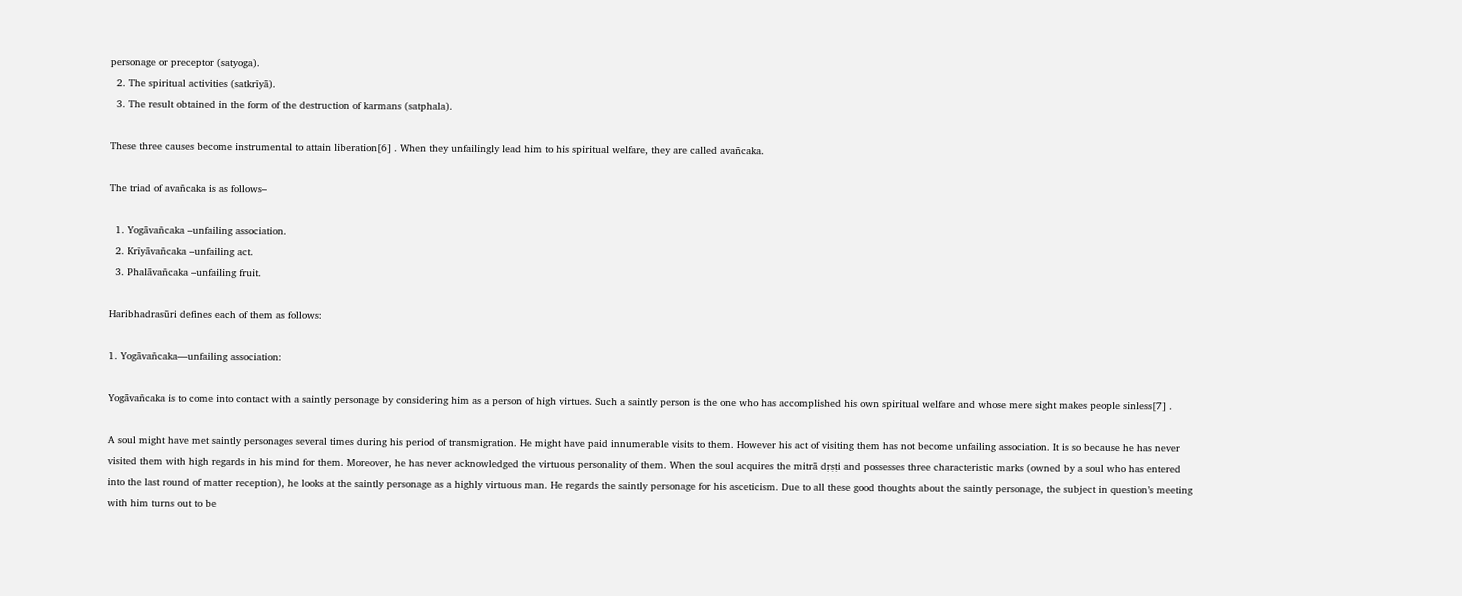personage or preceptor (satyoga).
  2. The spiritual activities (satkrīyā).
  3. The result obtained in the form of the destruction of karmans (satphala).

These three causes become instrumental to attain liberation[6] . When they unfailingly lead him to his spiritual welfare, they are called avañcaka.

The triad of avañcaka is as follows–

  1. Yogāvañcaka –unfailing association.
  2. Krīyāvañcaka –unfailing act.
  3. Phalāvañcaka –unfailing fruit.

Haribhadrasūri defines each of them as follows:

1. Yogāvañcaka—unfailing association:

Yogāvañcaka is to come into contact with a saintly personage by considering him as a person of high virtues. Such a saintly person is the one who has accomplished his own spiritual welfare and whose mere sight makes people sinless[7] .

A soul might have met saintly personages several times during his period of transmigration. He might have paid innumerable visits to them. However his act of visiting them has not become unfailing association. It is so because he has never visited them with high regards in his mind for them. Moreover, he has never acknowledged the virtuous personality of them. When the soul acquires the mitrā dṛṣṭi and possesses three characteristic marks (owned by a soul who has entered into the last round of matter reception), he looks at the saintly personage as a highly virtuous man. He regards the saintly personage for his asceticism. Due to all these good thoughts about the saintly personage, the subject in question’s meeting with him turns out to be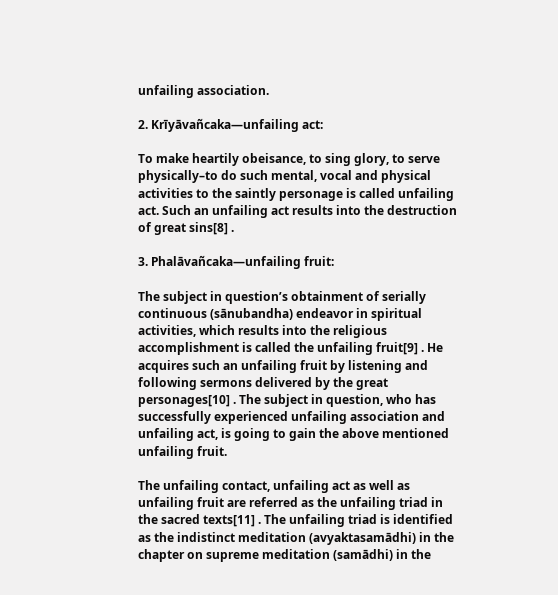unfailing association.

2. Krīyāvañcaka—unfailing act:

To make heartily obeisance, to sing glory, to serve physically–to do such mental, vocal and physical activities to the saintly personage is called unfailing act. Such an unfailing act results into the destruction of great sins[8] .

3. Phalāvañcaka—unfailing fruit:

The subject in question’s obtainment of serially continuous (sānubandha) endeavor in spiritual activities, which results into the religious accomplishment is called the unfailing fruit[9] . He acquires such an unfailing fruit by listening and following sermons delivered by the great personages[10] . The subject in question, who has successfully experienced unfailing association and unfailing act, is going to gain the above mentioned unfailing fruit.

The unfailing contact, unfailing act as well as unfailing fruit are referred as the unfailing triad in the sacred texts[11] . The unfailing triad is identified as the indistinct meditation (avyaktasamādhi) in the chapter on supreme meditation (samādhi) in the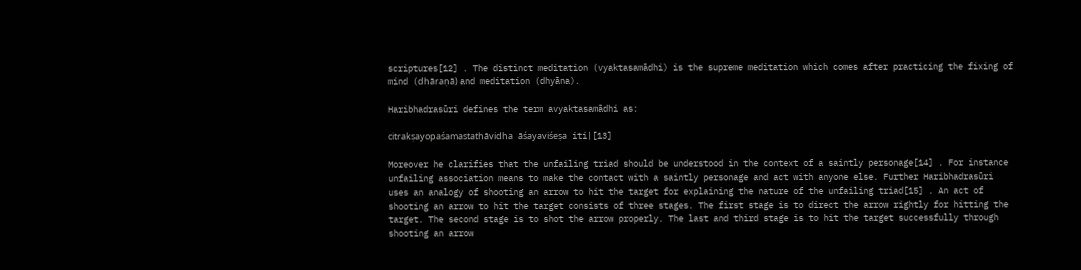scriptures[12] . The distinct meditation (vyaktasamādhi) is the supreme meditation which comes after practicing the fixing of mind (dhāraṇā) and meditation (dhyāna).

Haribhadrasūri defines the term avyaktasamādhi as:

citrakṣayopaśamastathāvidha āśayaviśeṣa iti|[13]

Moreover he clarifies that the unfailing triad should be understood in the context of a saintly personage[14] . For instance unfailing association means to make the contact with a saintly personage and act with anyone else. Further Haribhadrasūri uses an analogy of shooting an arrow to hit the target for explaining the nature of the unfailing triad[15] . An act of shooting an arrow to hit the target consists of three stages. The first stage is to direct the arrow rightly for hitting the target. The second stage is to shot the arrow properly. The last and third stage is to hit the target successfully through shooting an arrow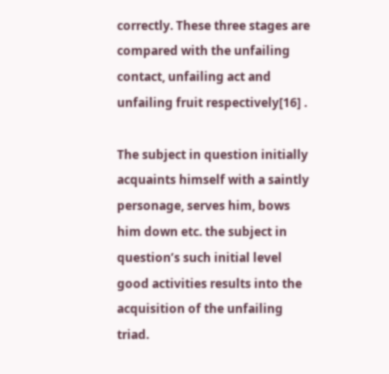correctly. These three stages are compared with the unfailing contact, unfailing act and unfailing fruit respectively[16] .

The subject in question initially acquaints himself with a saintly personage, serves him, bows him down etc. the subject in question’s such initial level good activities results into the acquisition of the unfailing triad.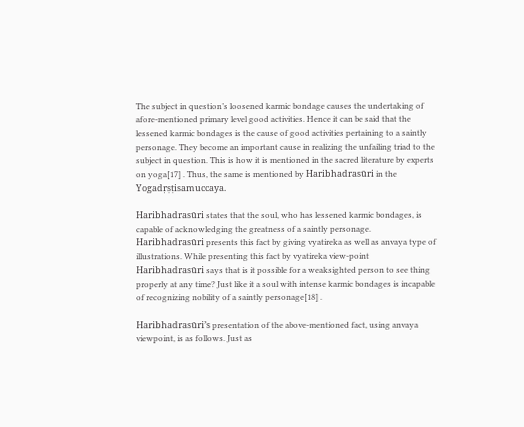The subject in question’s loosened karmic bondage causes the undertaking of afore-mentioned primary level good activities. Hence it can be said that the lessened karmic bondages is the cause of good activities pertaining to a saintly personage. They become an important cause in realizing the unfailing triad to the subject in question. This is how it is mentioned in the sacred literature by experts on yoga[17] . Thus, the same is mentioned by Haribhadrasūri in the Yogadṛṣṭisamuccaya.

Haribhadrasūri states that the soul, who has lessened karmic bondages, is capable of acknowledging the greatness of a saintly personage. Haribhadrasūri presents this fact by giving vyatireka as well as anvaya type of illustrations. While presenting this fact by vyatireka view-point Haribhadrasūri says that is it possible for a weaksighted person to see thing properly at any time? Just like it a soul with intense karmic bondages is incapable of recognizing nobility of a saintly personage[18] .

Haribhadrasūri’s presentation of the above-mentioned fact, using anvaya viewpoint, is as follows. Just as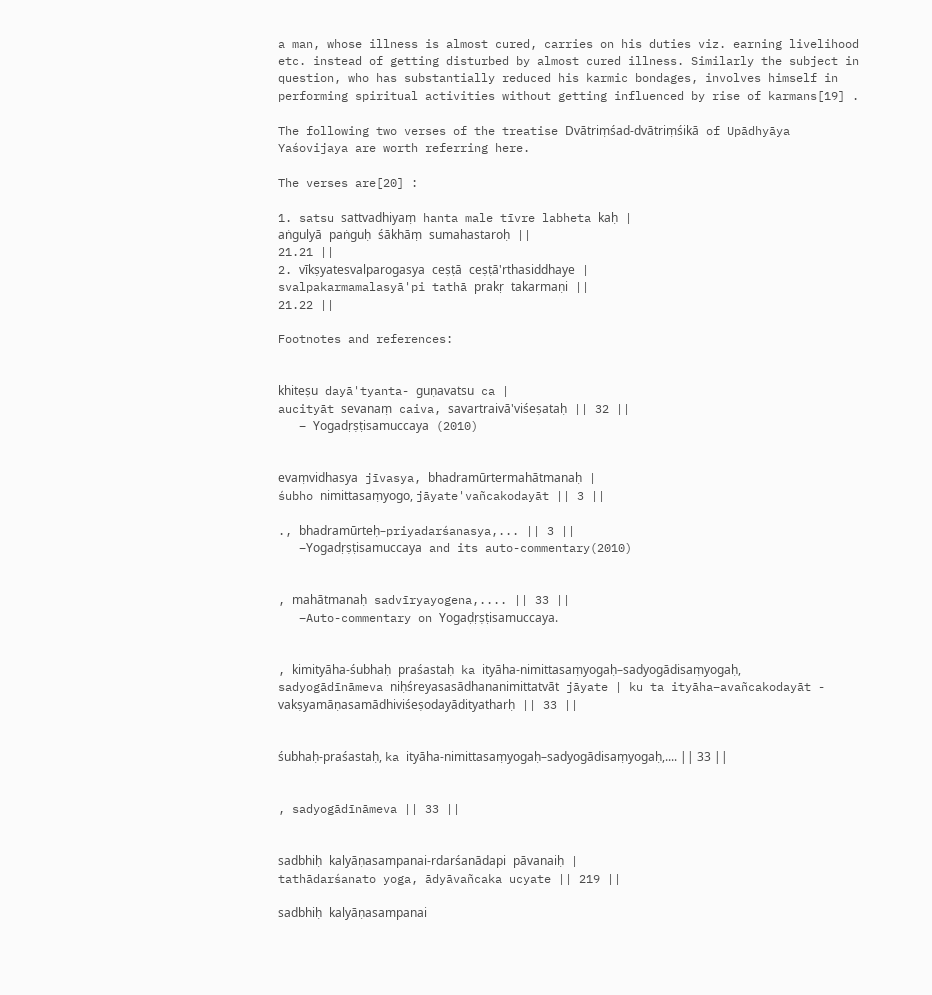a man, whose illness is almost cured, carries on his duties viz. earning livelihood etc. instead of getting disturbed by almost cured illness. Similarly the subject in question, who has substantially reduced his karmic bondages, involves himself in performing spiritual activities without getting influenced by rise of karmans[19] .

The following two verses of the treatise Dvātriṃśad-dvātriṃśikā of Upādhyāya Yaśovijaya are worth referring here.

The verses are[20] :

1. satsu sattvadhiyaṃ hanta male tīvre labheta kaḥ |
aṅgulyā paṅguḥ śākhāṃ sumahastaroḥ ||
21.21 ||
2. vīkṣyatesvalparogasya ceṣṭā ceṣṭā'rthasiddhaye |
svalpakarmamalasyā'pi tathā prakṛ takarmaṇi ||
21.22 ||

Footnotes and references:


khiteṣu dayā'tyanta- guṇavatsu ca |
aucityāt sevanaṃ caiva, savartraivā'viśeṣataḥ || 32 ||
   – Yogadṛṣṭisamuccaya (2010)


evaṃvidhasya jīvasya, bhadramūrtermahātmanaḥ |
śubho nimittasaṃyogo, jāyate'vañcakodayāt || 3 ||

., bhadramūrteḥ–priyadarśanasya,... || 3 ||
   –Yogadṛṣṭisamuccaya and its auto-commentary(2010)


, mahātmanaḥ sadvīryayogena,.... || 33 ||
   –Auto-commentary on Yogaḍṛṣṭisamuccaya.


, kimityāha-śubhaḥ praśastaḥ ka ityāha-nimittasaṃyogaḥ–sadyogādisaṃyogaḥ, sadyogādīnāmeva niḥśreyasasādhananimittatvāt jāyate | ku ta ityāha–avañcakodayāt - vakṣyamāṇasamādhiviśeṣodayādityatharḥ || 33 ||


śubhaḥ-praśastaḥ, ka ityāha-nimittasaṃyogaḥ–sadyogādisaṃyogaḥ,.... || 33 ||


, sadyogādīnāmeva || 33 ||


sadbhiḥ kalyāṇasampanai-rdarśanādapi pāvanaiḥ |
tathādarśanato yoga, ādyāvañcaka ucyate || 219 ||

sadbhiḥ kalyāṇasampanai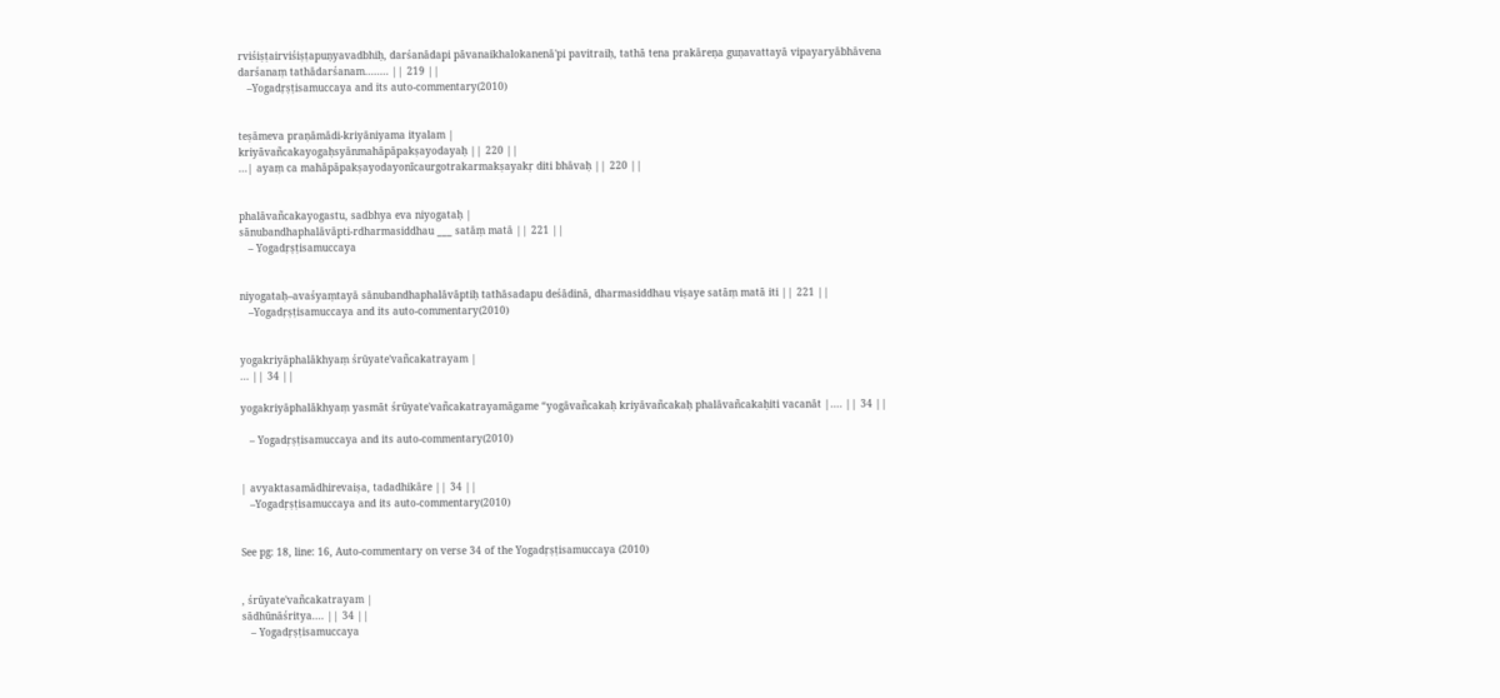rviśiṣṭairviśiṣṭapuṇyavadbhiḥ, darśanādapi pāvanaikhalokanenā'pi pavitraiḥ, tathā tena prakāreṇa guṇavattayā vipayaryābhāvena darśanaṃ tathādarśanam........ || 219 ||
   –Yogadṛṣṭisamuccaya and its auto-commentary(2010)


teṣāmeva praṇāmādi-kriyāniyama ityalam |
kriyāvañcakayogaḥsyānmahāpāpakṣayodayaḥ || 220 ||
...| ayaṃ ca mahāpāpakṣayodayonīcaurgotrakarmakṣayakṛ diti bhāvaḥ || 220 ||


phalāvañcakayogastu, sadbhya eva niyogataḥ |
sānubandhaphalāvāpti-rdharmasiddhau ___ satāṃ matā || 221 ||
   – Yogadṛṣṭisamuccaya


niyogataḥ–avaśyaṃtayā sānubandhaphalāvāptiḥ tathāsadapu deśādinā, dharmasiddhau viṣaye satāṃ matā iti || 221 ||
   –Yogadṛṣṭisamuccaya and its auto-commentary(2010)


yogakriyāphalākhyaṃ śrūyate'vañcakatrayam |
... || 34 ||

yogakriyāphalākhyaṃ yasmāt śrūyate'vañcakatrayamāgame “yogāvañcakaḥ kriyāvañcakaḥ phalāvañcakaḥiti vacanāt |.... || 34 ||

   – Yogadṛṣṭisamuccaya and its auto-commentary(2010)


| avyaktasamādhirevaiṣa, tadadhikāre || 34 ||
   –Yogadṛṣṭisamuccaya and its auto-commentary(2010)


See pg: 18, line: 16, Auto-commentary on verse 34 of the Yogadṛṣṭisamuccaya (2010)


, śrūyate'vañcakatrayam |
sādhūnāśritya.... || 34 ||
   – Yogadṛṣṭisamuccaya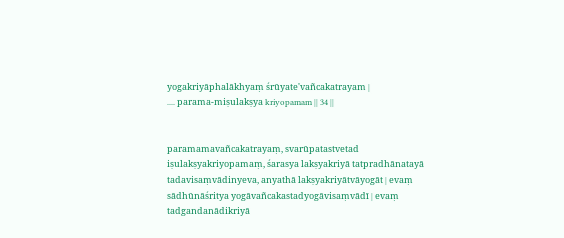yogakriyāphalākhyaṃ śrūyate'vañcakatrayam |
.... parama-miṣulakṣya kriyopamam || 34 ||


paramamavañcakatrayaṃ, svarūpatastvetad iṣulakṣyakriyopamaṃ, śarasya lakṣyakriyā tatpradhānatayā tadavisaṃvādinyeva, anyathā lakṣyakriyātvāyogāt | evaṃ sādhūnāśritya yogāvañcakastadyogāvisaṃvādī | evaṃ tadgandanādikriyā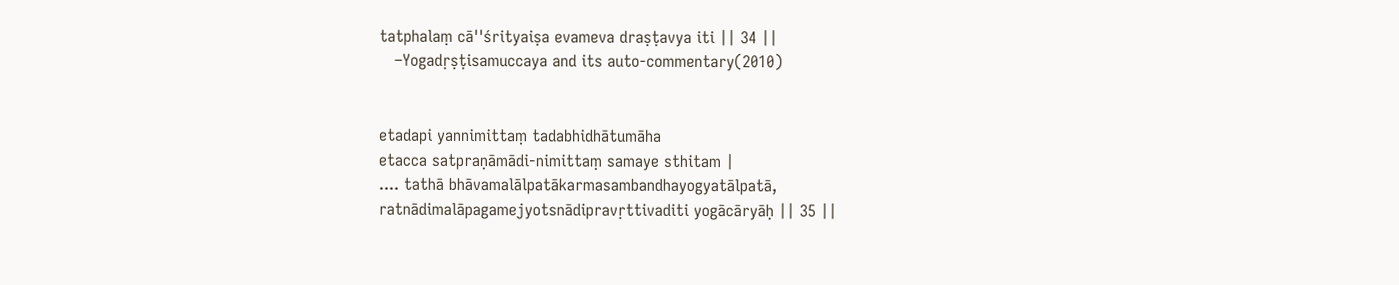tatphalaṃ cā''śrityaiṣa evameva draṣṭavya iti || 34 ||
   –Yogadṛṣṭisamuccaya and its auto-commentary(2010)


etadapi yannimittaṃ tadabhidhātumāha
etacca satpraṇāmādi-nimittaṃ samaye sthitam |
.... tathā bhāvamalālpatākarmasambandhayogyatālpatā,
ratnādimalāpagamejyotsnādipravṛttivaditi yogācāryāḥ || 35 ||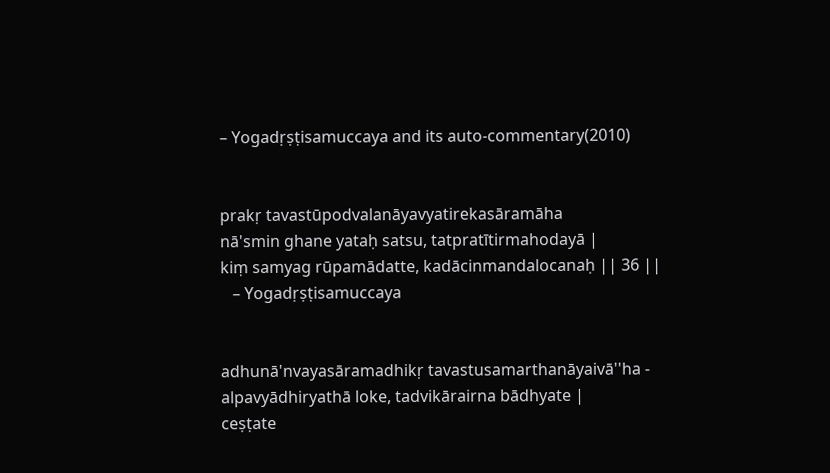– Yogadṛṣṭisamuccaya and its auto-commentary(2010)


prakṛ tavastūpodvalanāyavyatirekasāramāha
nā'smin ghane yataḥ satsu, tatpratītirmahodayā |
kiṃ samyag rūpamādatte, kadācinmandalocanaḥ || 36 ||
   – Yogadṛṣṭisamuccaya


adhunā'nvayasāramadhikṛ tavastusamarthanāyaivā''ha -
alpavyādhiryathā loke, tadvikārairna bādhyate |
ceṣṭate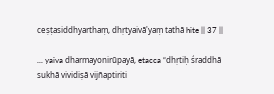ceṣṭasiddhyarthaṃ, dhṛtyaivā'yaṃ tathā hite || 37 ||

... yaiva dharmayonirūpayā, etacca “dhṛtiḥ śraddhā sukhā vividiṣā vijñaptiriti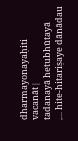dharmayonayaḥiti vacanāt |
tadanayā hetubhūtayā
,... hite-hitariṣaye dānādau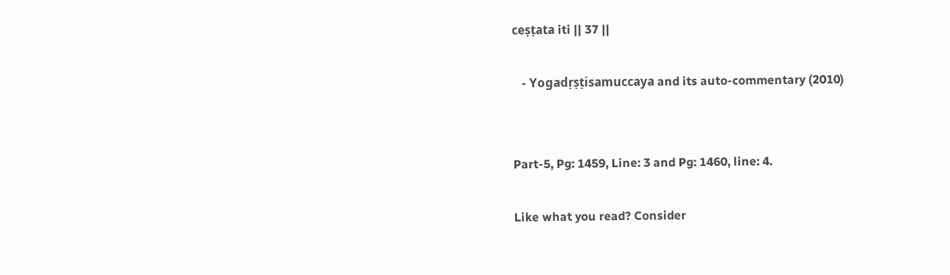ceṣṭata iti || 37 ||

   - Yogadṛṣṭisamuccaya and its auto-commentary (2010)


Part-5, Pg: 1459, Line: 3 and Pg: 1460, line: 4.

Like what you read? Consider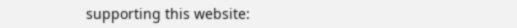supporting this website: